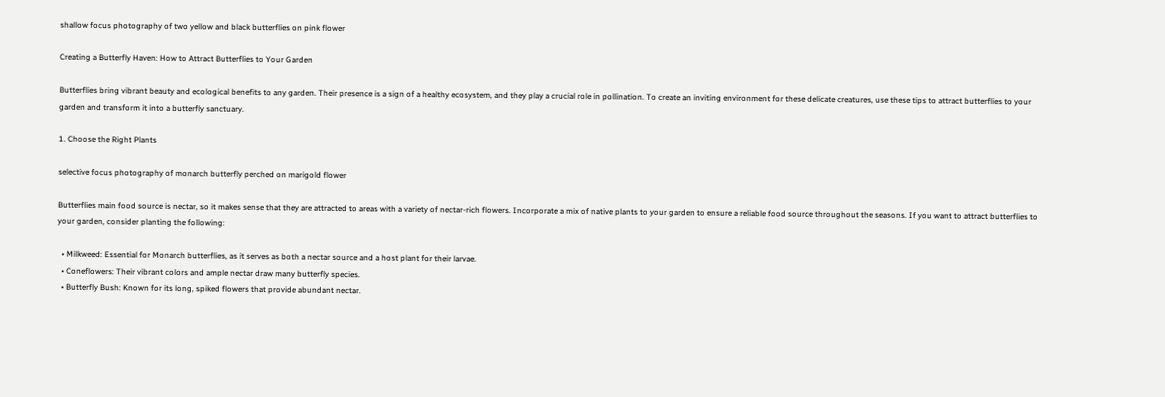shallow focus photography of two yellow and black butterflies on pink flower

Creating a Butterfly Haven: How to Attract Butterflies to Your Garden

Butterflies bring vibrant beauty and ecological benefits to any garden. Their presence is a sign of a healthy ecosystem, and they play a crucial role in pollination. To create an inviting environment for these delicate creatures, use these tips to attract butterflies to your garden and transform it into a butterfly sanctuary.

1. Choose the Right Plants

selective focus photography of monarch butterfly perched on marigold flower

Butterflies main food source is nectar, so it makes sense that they are attracted to areas with a variety of nectar-rich flowers. Incorporate a mix of native plants to your garden to ensure a reliable food source throughout the seasons. If you want to attract butterflies to your garden, consider planting the following:

  • Milkweed: Essential for Monarch butterflies, as it serves as both a nectar source and a host plant for their larvae.
  • Coneflowers: Their vibrant colors and ample nectar draw many butterfly species.
  • Butterfly Bush: Known for its long, spiked flowers that provide abundant nectar.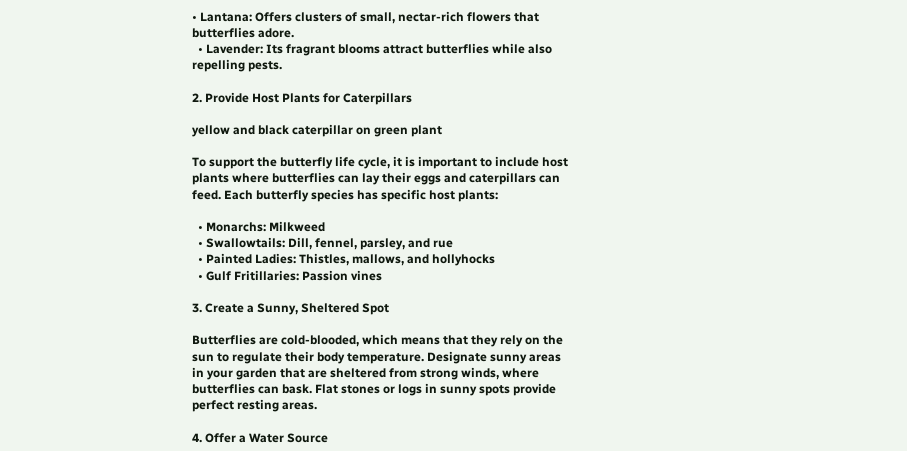• Lantana: Offers clusters of small, nectar-rich flowers that butterflies adore.
  • Lavender: Its fragrant blooms attract butterflies while also repelling pests.

2. Provide Host Plants for Caterpillars

yellow and black caterpillar on green plant

To support the butterfly life cycle, it is important to include host plants where butterflies can lay their eggs and caterpillars can feed. Each butterfly species has specific host plants:

  • Monarchs: Milkweed
  • Swallowtails: Dill, fennel, parsley, and rue
  • Painted Ladies: Thistles, mallows, and hollyhocks
  • Gulf Fritillaries: Passion vines

3. Create a Sunny, Sheltered Spot

Butterflies are cold-blooded, which means that they rely on the sun to regulate their body temperature. Designate sunny areas in your garden that are sheltered from strong winds, where butterflies can bask. Flat stones or logs in sunny spots provide perfect resting areas.

4. Offer a Water Source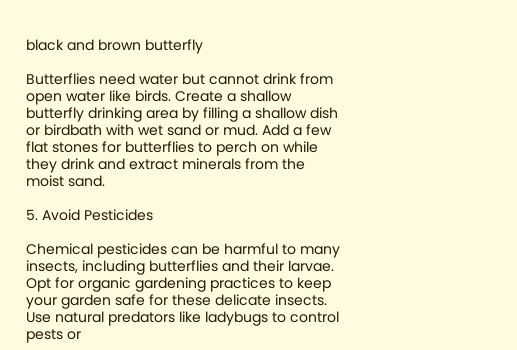black and brown butterfly

Butterflies need water but cannot drink from open water like birds. Create a shallow butterfly drinking area by filling a shallow dish or birdbath with wet sand or mud. Add a few flat stones for butterflies to perch on while they drink and extract minerals from the moist sand.

5. Avoid Pesticides

Chemical pesticides can be harmful to many insects, including butterflies and their larvae. Opt for organic gardening practices to keep your garden safe for these delicate insects. Use natural predators like ladybugs to control pests or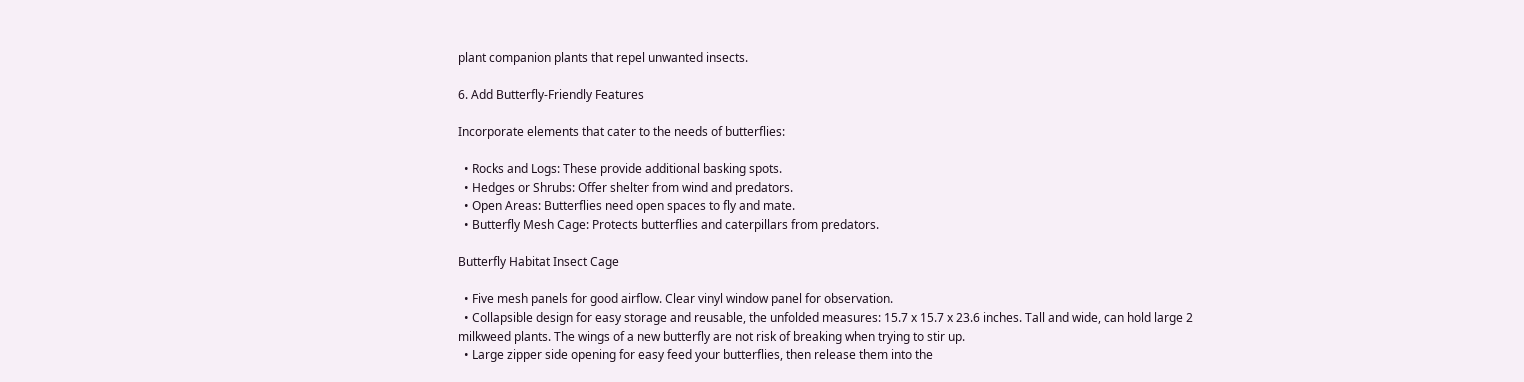plant companion plants that repel unwanted insects.

6. Add Butterfly-Friendly Features

Incorporate elements that cater to the needs of butterflies:

  • Rocks and Logs: These provide additional basking spots.
  • Hedges or Shrubs: Offer shelter from wind and predators.
  • Open Areas: Butterflies need open spaces to fly and mate.
  • Butterfly Mesh Cage: Protects butterflies and caterpillars from predators.

Butterfly Habitat Insect Cage

  • Five mesh panels for good airflow. Clear vinyl window panel for observation.
  • Collapsible design for easy storage and reusable, the unfolded measures: 15.7 x 15.7 x 23.6 inches. Tall and wide, can hold large 2 milkweed plants. The wings of a new butterfly are not risk of breaking when trying to stir up.
  • Large zipper side opening for easy feed your butterflies, then release them into the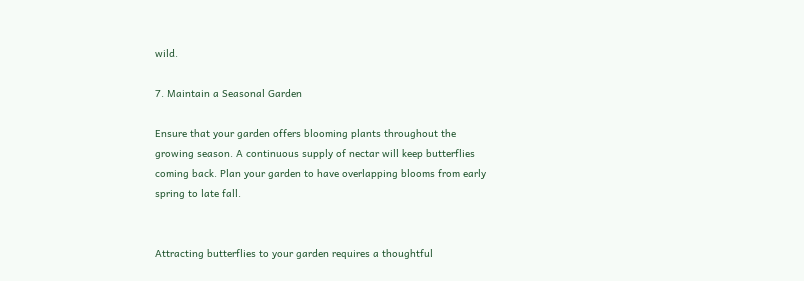wild.

7. Maintain a Seasonal Garden

Ensure that your garden offers blooming plants throughout the growing season. A continuous supply of nectar will keep butterflies coming back. Plan your garden to have overlapping blooms from early spring to late fall.


Attracting butterflies to your garden requires a thoughtful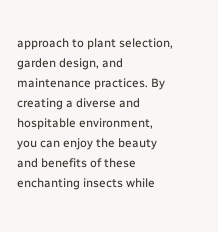approach to plant selection, garden design, and maintenance practices. By creating a diverse and hospitable environment, you can enjoy the beauty and benefits of these enchanting insects while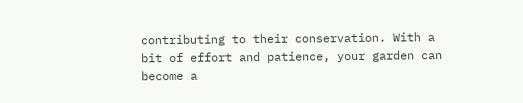contributing to their conservation. With a bit of effort and patience, your garden can become a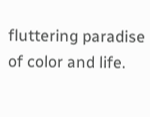fluttering paradise of color and life.